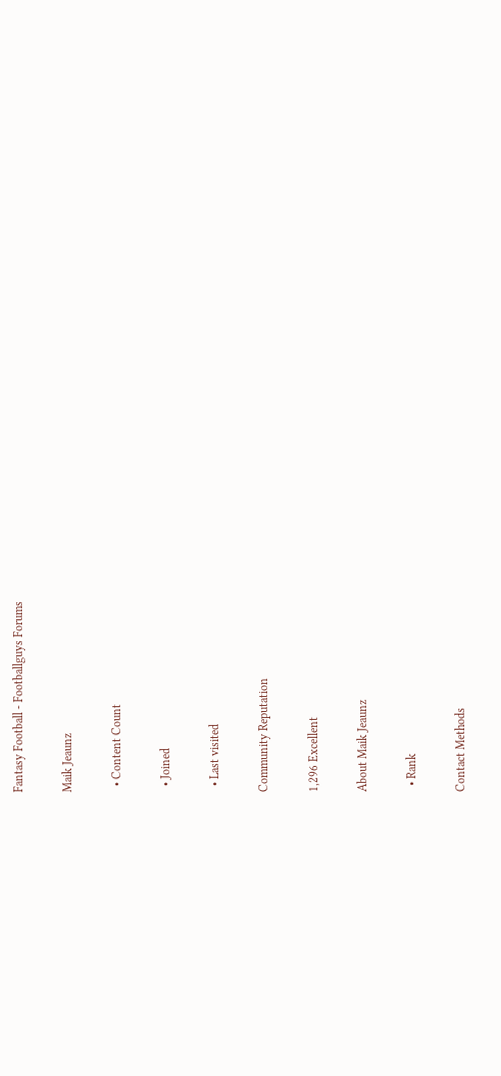Fantasy Football - Footballguys Forums

Maik Jeaunz

  • Content Count

  • Joined

  • Last visited

Community Reputation

1,296 Excellent

About Maik Jeaunz

  • Rank

Contact Methods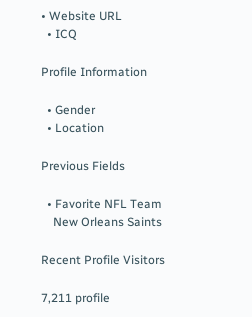• Website URL
  • ICQ

Profile Information

  • Gender
  • Location

Previous Fields

  • Favorite NFL Team
    New Orleans Saints

Recent Profile Visitors

7,211 profile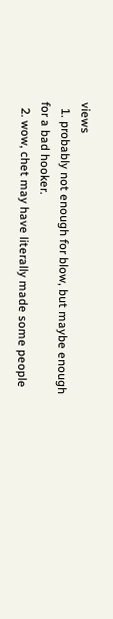views
  1. probably not enough for blow, but maybe enough for a bad hooker.
  2. wow, chet may have literally made some people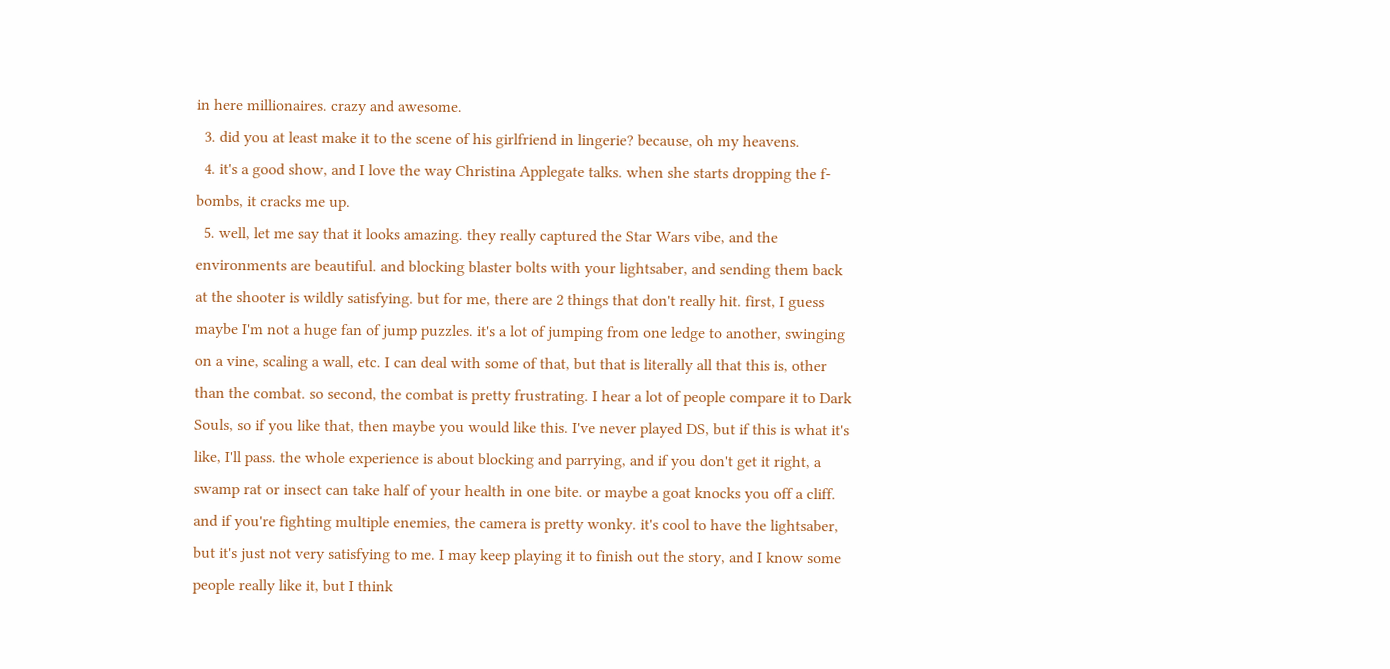in here millionaires. crazy and awesome.
  3. did you at least make it to the scene of his girlfriend in lingerie? because, oh my heavens.
  4. it's a good show, and I love the way Christina Applegate talks. when she starts dropping the f-bombs, it cracks me up.
  5. well, let me say that it looks amazing. they really captured the Star Wars vibe, and the environments are beautiful. and blocking blaster bolts with your lightsaber, and sending them back at the shooter is wildly satisfying. but for me, there are 2 things that don't really hit. first, I guess maybe I'm not a huge fan of jump puzzles. it's a lot of jumping from one ledge to another, swinging on a vine, scaling a wall, etc. I can deal with some of that, but that is literally all that this is, other than the combat. so second, the combat is pretty frustrating. I hear a lot of people compare it to Dark Souls, so if you like that, then maybe you would like this. I've never played DS, but if this is what it's like, I'll pass. the whole experience is about blocking and parrying, and if you don't get it right, a swamp rat or insect can take half of your health in one bite. or maybe a goat knocks you off a cliff. and if you're fighting multiple enemies, the camera is pretty wonky. it's cool to have the lightsaber, but it's just not very satisfying to me. I may keep playing it to finish out the story, and I know some people really like it, but I think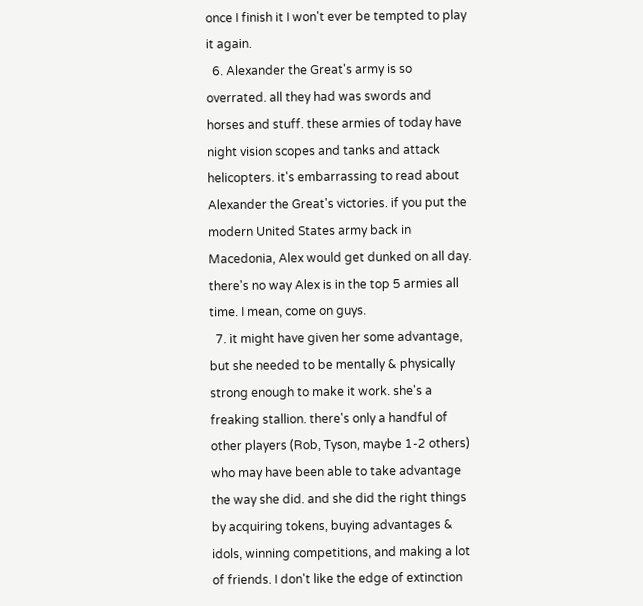once I finish it I won't ever be tempted to play it again.
  6. Alexander the Great's army is so overrated. all they had was swords and horses and stuff. these armies of today have night vision scopes and tanks and attack helicopters. it's embarrassing to read about Alexander the Great's victories. if you put the modern United States army back in Macedonia, Alex would get dunked on all day. there's no way Alex is in the top 5 armies all time. I mean, come on guys.
  7. it might have given her some advantage, but she needed to be mentally & physically strong enough to make it work. she's a freaking stallion. there's only a handful of other players (Rob, Tyson, maybe 1-2 others) who may have been able to take advantage the way she did. and she did the right things by acquiring tokens, buying advantages & idols, winning competitions, and making a lot of friends. I don't like the edge of extinction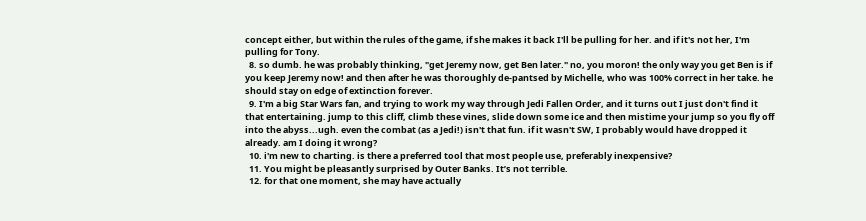concept either, but within the rules of the game, if she makes it back I'll be pulling for her. and if it's not her, I'm pulling for Tony.
  8. so dumb. he was probably thinking, "get Jeremy now, get Ben later." no, you moron! the only way you get Ben is if you keep Jeremy now! and then after he was thoroughly de-pantsed by Michelle, who was 100% correct in her take. he should stay on edge of extinction forever.
  9. I'm a big Star Wars fan, and trying to work my way through Jedi Fallen Order, and it turns out I just don't find it that entertaining. jump to this cliff, climb these vines, slide down some ice and then mistime your jump so you fly off into the abyss...ugh. even the combat (as a Jedi!) isn't that fun. if it wasn't SW, I probably would have dropped it already. am I doing it wrong?
  10. i'm new to charting. is there a preferred tool that most people use, preferably inexpensive?
  11. You might be pleasantly surprised by Outer Banks. It’s not terrible.
  12. for that one moment, she may have actually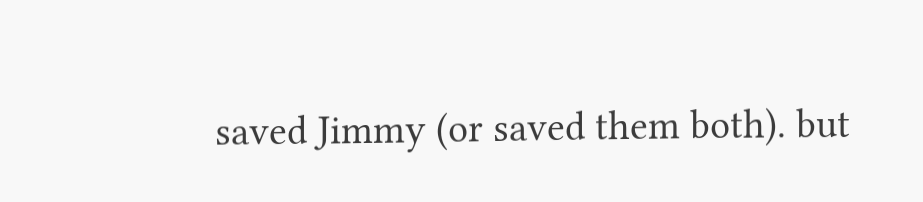saved Jimmy (or saved them both). but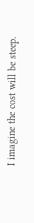I imagine the cost will be steep.